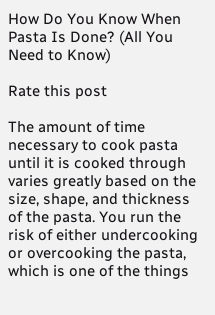How Do You Know When Pasta Is Done? (All You Need to Know)

Rate this post

The amount of time necessary to cook pasta until it is cooked through varies greatly based on the size, shape, and thickness of the pasta. You run the risk of either undercooking or overcooking the pasta, which is one of the things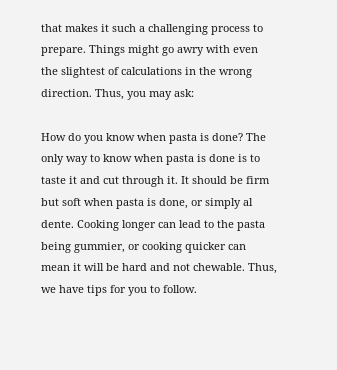that makes it such a challenging process to prepare. Things might go awry with even the slightest of calculations in the wrong direction. Thus, you may ask:

How do you know when pasta is done? The only way to know when pasta is done is to taste it and cut through it. It should be firm but soft when pasta is done, or simply al dente. Cooking longer can lead to the pasta being gummier, or cooking quicker can mean it will be hard and not chewable. Thus, we have tips for you to follow.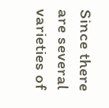Since there are several varieties of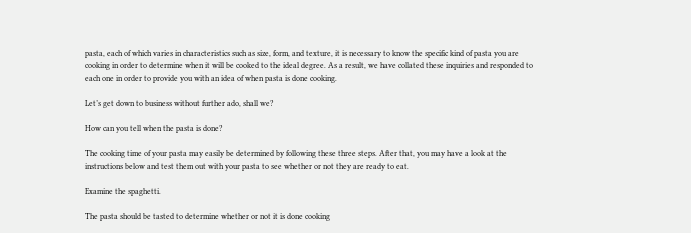pasta, each of which varies in characteristics such as size, form, and texture, it is necessary to know the specific kind of pasta you are cooking in order to determine when it will be cooked to the ideal degree. As a result, we have collated these inquiries and responded to each one in order to provide you with an idea of when pasta is done cooking.

Let’s get down to business without further ado, shall we?

How can you tell when the pasta is done?

The cooking time of your pasta may easily be determined by following these three steps. After that, you may have a look at the instructions below and test them out with your pasta to see whether or not they are ready to eat.

Examine the spaghetti.

The pasta should be tasted to determine whether or not it is done cooking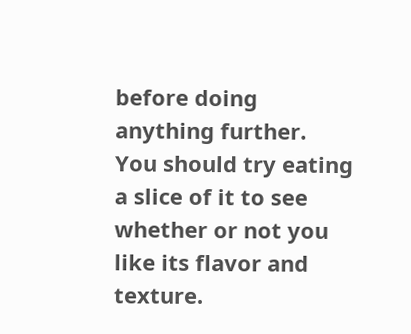before doing anything further. You should try eating a slice of it to see whether or not you like its flavor and texture.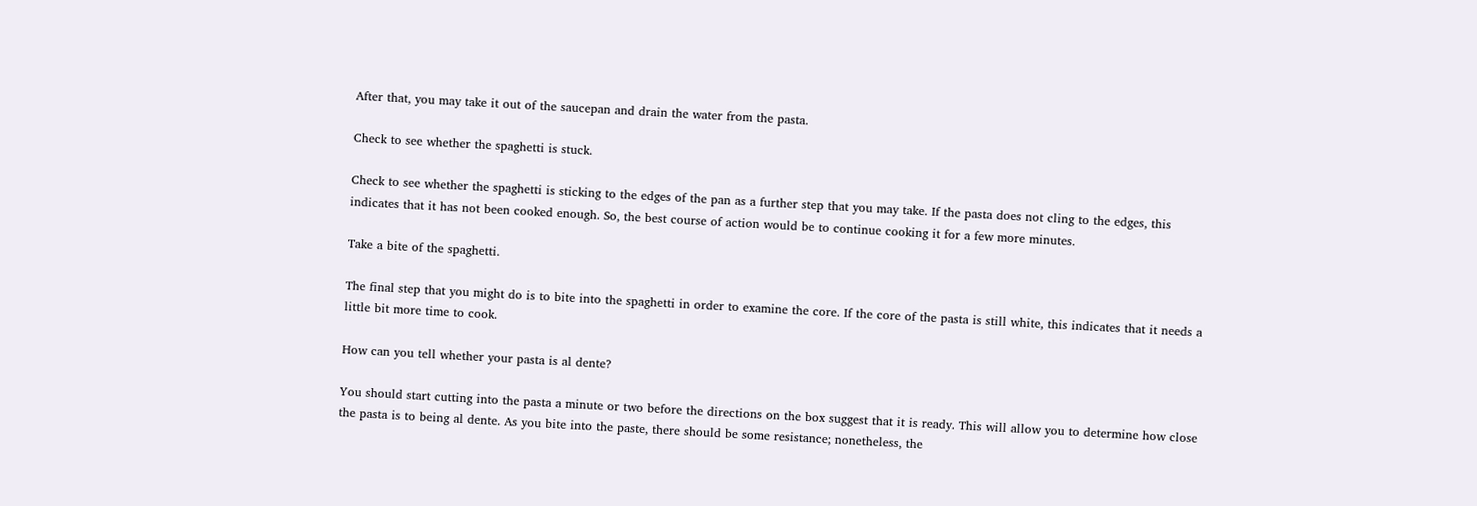After that, you may take it out of the saucepan and drain the water from the pasta.

Check to see whether the spaghetti is stuck.

Check to see whether the spaghetti is sticking to the edges of the pan as a further step that you may take. If the pasta does not cling to the edges, this indicates that it has not been cooked enough. So, the best course of action would be to continue cooking it for a few more minutes.

Take a bite of the spaghetti.

The final step that you might do is to bite into the spaghetti in order to examine the core. If the core of the pasta is still white, this indicates that it needs a little bit more time to cook.

How can you tell whether your pasta is al dente?

You should start cutting into the pasta a minute or two before the directions on the box suggest that it is ready. This will allow you to determine how close the pasta is to being al dente. As you bite into the paste, there should be some resistance; nonetheless, the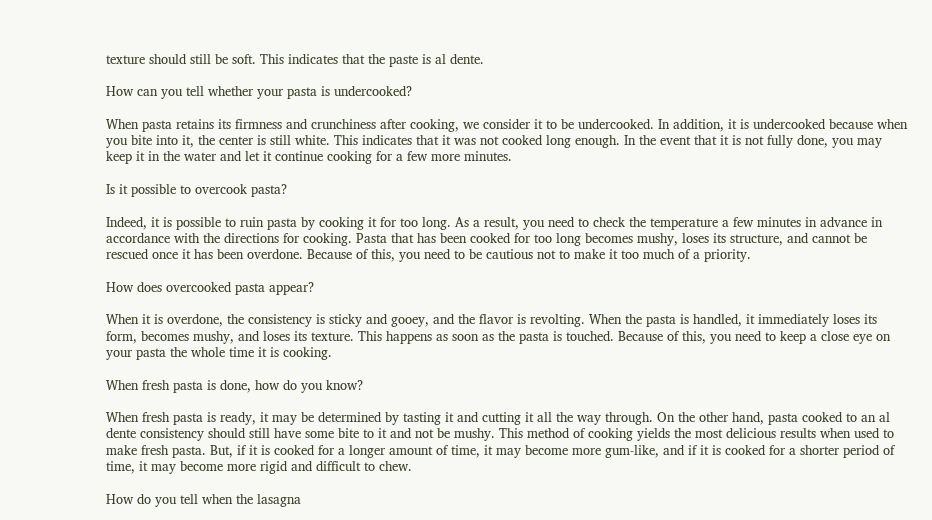texture should still be soft. This indicates that the paste is al dente.

How can you tell whether your pasta is undercooked?

When pasta retains its firmness and crunchiness after cooking, we consider it to be undercooked. In addition, it is undercooked because when you bite into it, the center is still white. This indicates that it was not cooked long enough. In the event that it is not fully done, you may keep it in the water and let it continue cooking for a few more minutes.

Is it possible to overcook pasta?

Indeed, it is possible to ruin pasta by cooking it for too long. As a result, you need to check the temperature a few minutes in advance in accordance with the directions for cooking. Pasta that has been cooked for too long becomes mushy, loses its structure, and cannot be rescued once it has been overdone. Because of this, you need to be cautious not to make it too much of a priority.

How does overcooked pasta appear?

When it is overdone, the consistency is sticky and gooey, and the flavor is revolting. When the pasta is handled, it immediately loses its form, becomes mushy, and loses its texture. This happens as soon as the pasta is touched. Because of this, you need to keep a close eye on your pasta the whole time it is cooking.

When fresh pasta is done, how do you know?

When fresh pasta is ready, it may be determined by tasting it and cutting it all the way through. On the other hand, pasta cooked to an al dente consistency should still have some bite to it and not be mushy. This method of cooking yields the most delicious results when used to make fresh pasta. But, if it is cooked for a longer amount of time, it may become more gum-like, and if it is cooked for a shorter period of time, it may become more rigid and difficult to chew.

How do you tell when the lasagna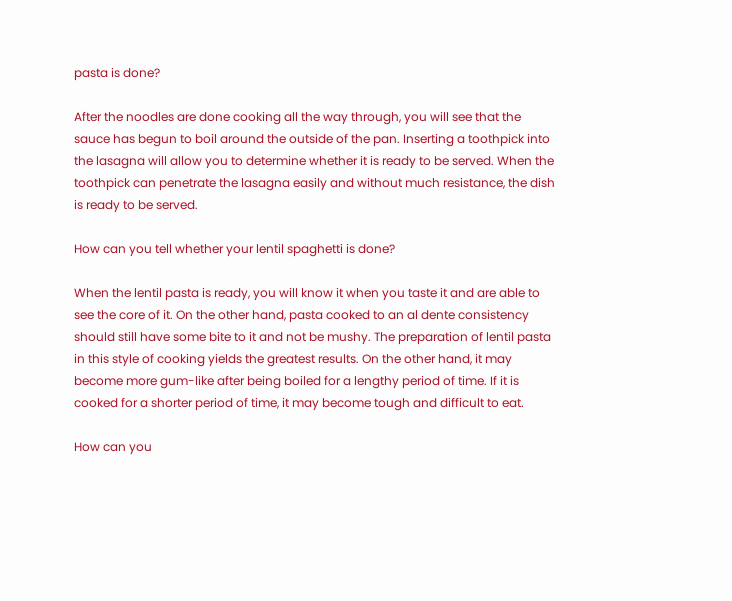pasta is done?

After the noodles are done cooking all the way through, you will see that the sauce has begun to boil around the outside of the pan. Inserting a toothpick into the lasagna will allow you to determine whether it is ready to be served. When the toothpick can penetrate the lasagna easily and without much resistance, the dish is ready to be served.

How can you tell whether your lentil spaghetti is done?

When the lentil pasta is ready, you will know it when you taste it and are able to see the core of it. On the other hand, pasta cooked to an al dente consistency should still have some bite to it and not be mushy. The preparation of lentil pasta in this style of cooking yields the greatest results. On the other hand, it may become more gum-like after being boiled for a lengthy period of time. If it is cooked for a shorter period of time, it may become tough and difficult to eat.

How can you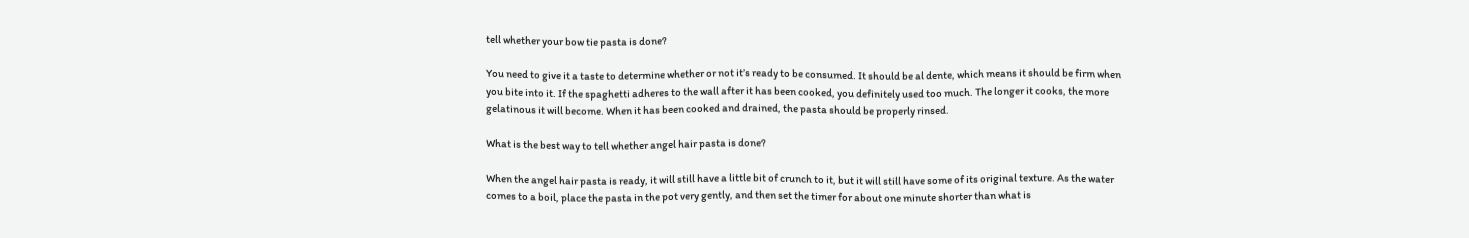tell whether your bow tie pasta is done?

You need to give it a taste to determine whether or not it’s ready to be consumed. It should be al dente, which means it should be firm when you bite into it. If the spaghetti adheres to the wall after it has been cooked, you definitely used too much. The longer it cooks, the more gelatinous it will become. When it has been cooked and drained, the pasta should be properly rinsed.

What is the best way to tell whether angel hair pasta is done?

When the angel hair pasta is ready, it will still have a little bit of crunch to it, but it will still have some of its original texture. As the water comes to a boil, place the pasta in the pot very gently, and then set the timer for about one minute shorter than what is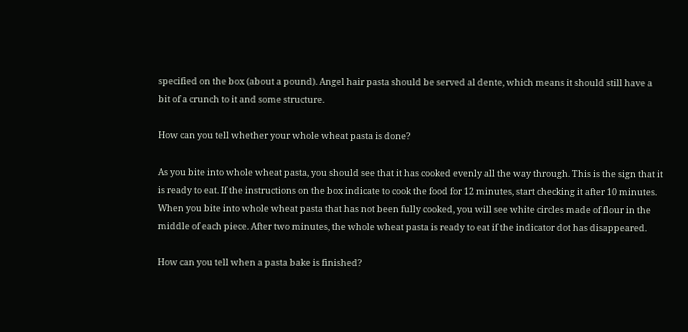specified on the box (about a pound). Angel hair pasta should be served al dente, which means it should still have a bit of a crunch to it and some structure.

How can you tell whether your whole wheat pasta is done?

As you bite into whole wheat pasta, you should see that it has cooked evenly all the way through. This is the sign that it is ready to eat. If the instructions on the box indicate to cook the food for 12 minutes, start checking it after 10 minutes. When you bite into whole wheat pasta that has not been fully cooked, you will see white circles made of flour in the middle of each piece. After two minutes, the whole wheat pasta is ready to eat if the indicator dot has disappeared.

How can you tell when a pasta bake is finished?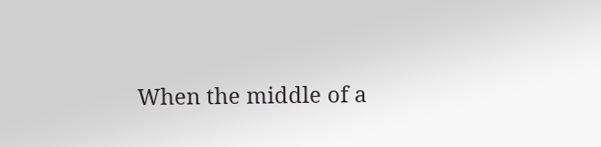When the middle of a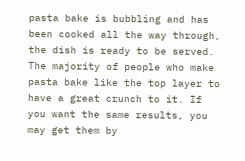pasta bake is bubbling and has been cooked all the way through, the dish is ready to be served. The majority of people who make pasta bake like the top layer to have a great crunch to it. If you want the same results, you may get them by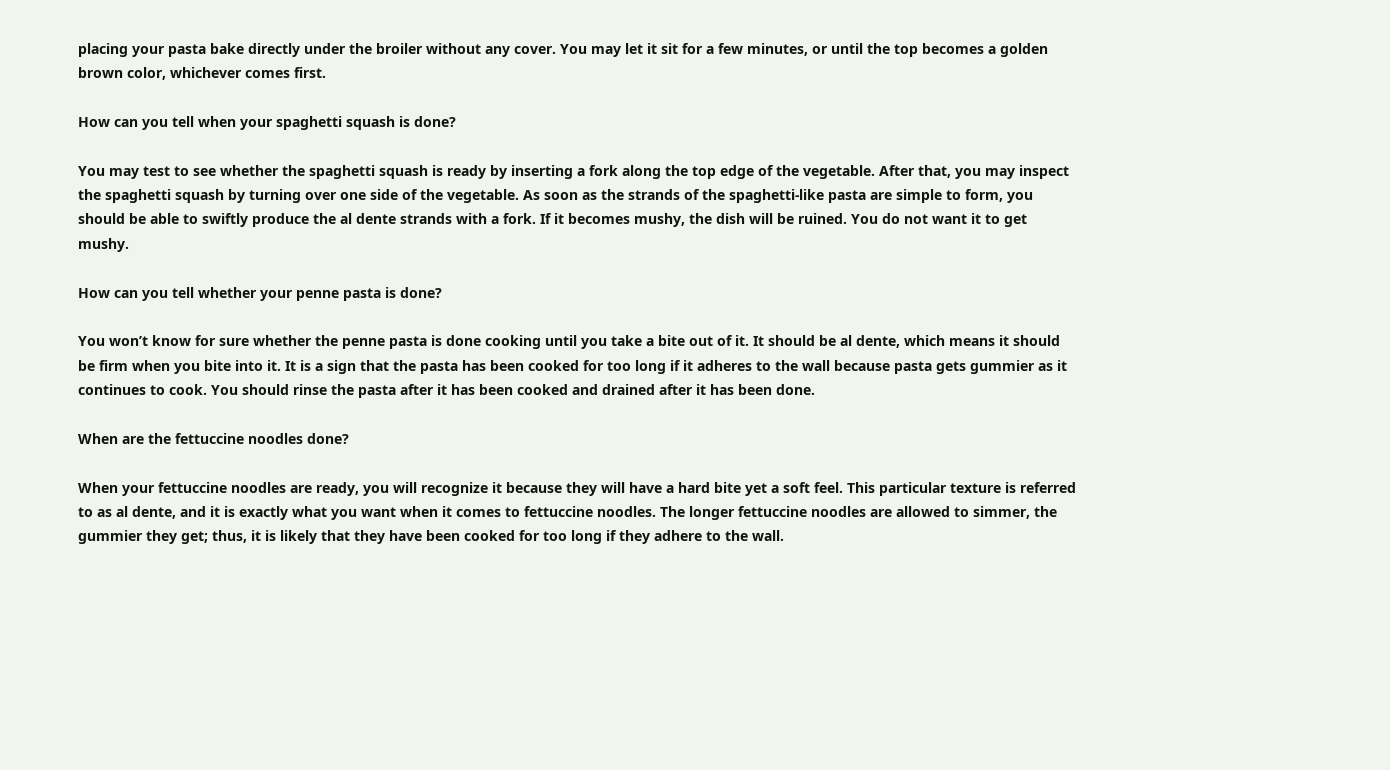placing your pasta bake directly under the broiler without any cover. You may let it sit for a few minutes, or until the top becomes a golden brown color, whichever comes first.

How can you tell when your spaghetti squash is done?

You may test to see whether the spaghetti squash is ready by inserting a fork along the top edge of the vegetable. After that, you may inspect the spaghetti squash by turning over one side of the vegetable. As soon as the strands of the spaghetti-like pasta are simple to form, you should be able to swiftly produce the al dente strands with a fork. If it becomes mushy, the dish will be ruined. You do not want it to get mushy.

How can you tell whether your penne pasta is done?

You won’t know for sure whether the penne pasta is done cooking until you take a bite out of it. It should be al dente, which means it should be firm when you bite into it. It is a sign that the pasta has been cooked for too long if it adheres to the wall because pasta gets gummier as it continues to cook. You should rinse the pasta after it has been cooked and drained after it has been done.

When are the fettuccine noodles done?

When your fettuccine noodles are ready, you will recognize it because they will have a hard bite yet a soft feel. This particular texture is referred to as al dente, and it is exactly what you want when it comes to fettuccine noodles. The longer fettuccine noodles are allowed to simmer, the gummier they get; thus, it is likely that they have been cooked for too long if they adhere to the wall.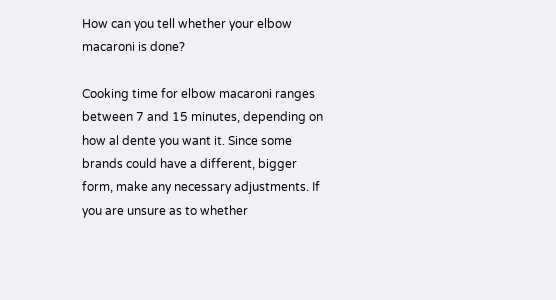How can you tell whether your elbow macaroni is done?

Cooking time for elbow macaroni ranges between 7 and 15 minutes, depending on how al dente you want it. Since some brands could have a different, bigger form, make any necessary adjustments. If you are unsure as to whether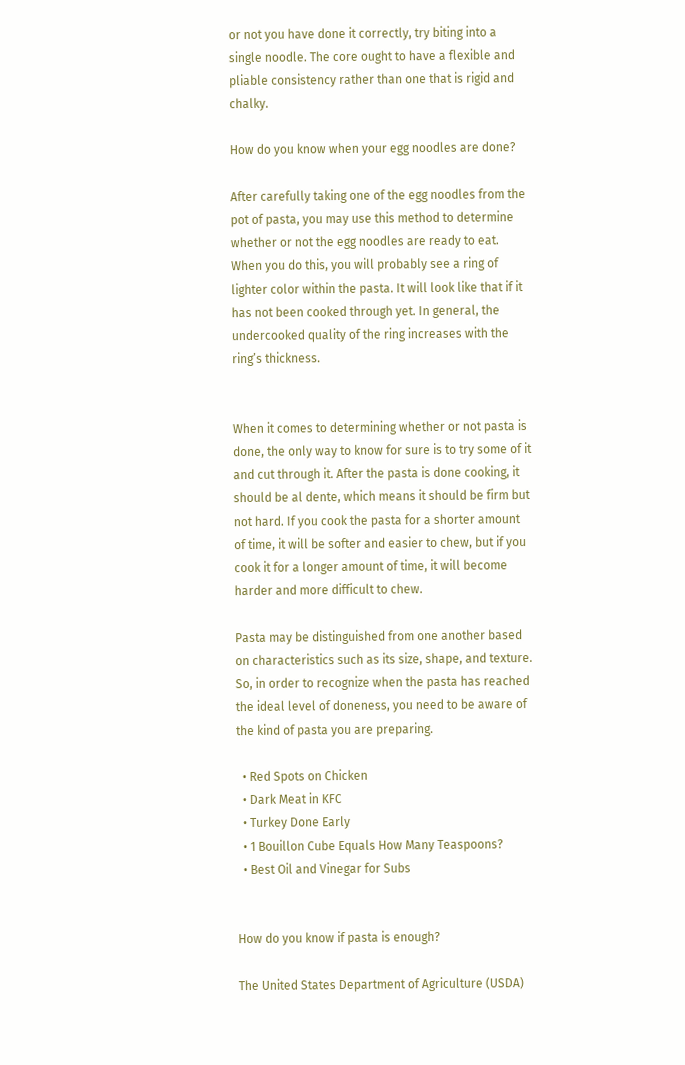or not you have done it correctly, try biting into a single noodle. The core ought to have a flexible and pliable consistency rather than one that is rigid and chalky.

How do you know when your egg noodles are done?

After carefully taking one of the egg noodles from the pot of pasta, you may use this method to determine whether or not the egg noodles are ready to eat. When you do this, you will probably see a ring of lighter color within the pasta. It will look like that if it has not been cooked through yet. In general, the undercooked quality of the ring increases with the ring’s thickness.


When it comes to determining whether or not pasta is done, the only way to know for sure is to try some of it and cut through it. After the pasta is done cooking, it should be al dente, which means it should be firm but not hard. If you cook the pasta for a shorter amount of time, it will be softer and easier to chew, but if you cook it for a longer amount of time, it will become harder and more difficult to chew.

Pasta may be distinguished from one another based on characteristics such as its size, shape, and texture. So, in order to recognize when the pasta has reached the ideal level of doneness, you need to be aware of the kind of pasta you are preparing.

  • Red Spots on Chicken
  • Dark Meat in KFC
  • Turkey Done Early
  • 1 Bouillon Cube Equals How Many Teaspoons?
  • Best Oil and Vinegar for Subs


How do you know if pasta is enough?

The United States Department of Agriculture (USDA)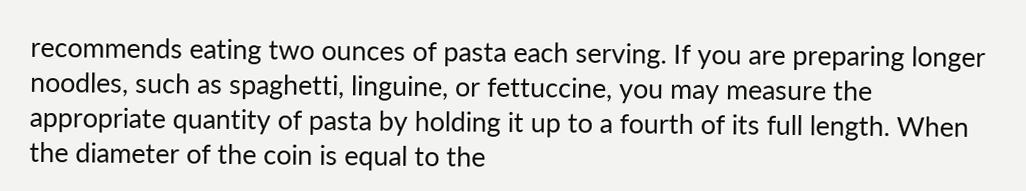recommends eating two ounces of pasta each serving. If you are preparing longer noodles, such as spaghetti, linguine, or fettuccine, you may measure the appropriate quantity of pasta by holding it up to a fourth of its full length. When the diameter of the coin is equal to the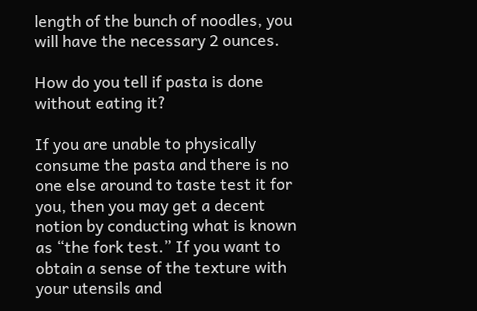length of the bunch of noodles, you will have the necessary 2 ounces.

How do you tell if pasta is done without eating it?

If you are unable to physically consume the pasta and there is no one else around to taste test it for you, then you may get a decent notion by conducting what is known as “the fork test.” If you want to obtain a sense of the texture with your utensils and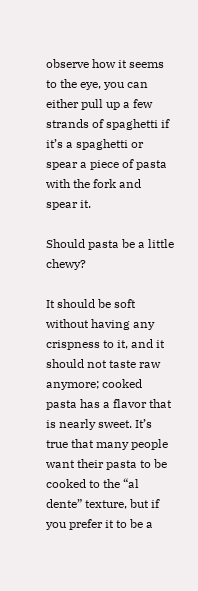observe how it seems to the eye, you can either pull up a few strands of spaghetti if it’s a spaghetti or spear a piece of pasta with the fork and spear it.

Should pasta be a little chewy?

It should be soft without having any crispness to it, and it should not taste raw anymore; cooked pasta has a flavor that is nearly sweet. It’s true that many people want their pasta to be cooked to the “al dente” texture, but if you prefer it to be a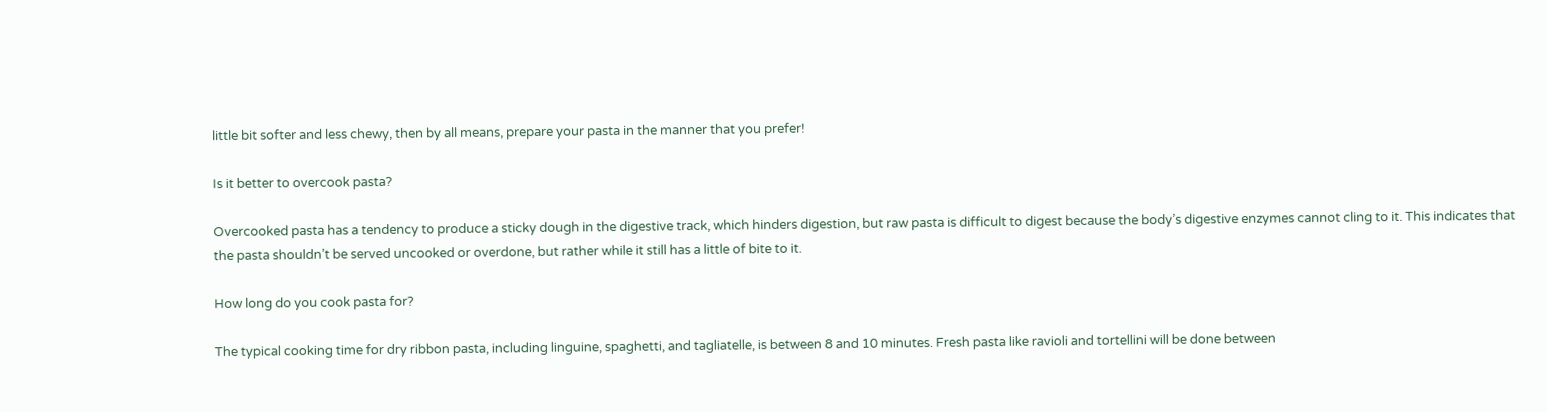little bit softer and less chewy, then by all means, prepare your pasta in the manner that you prefer!

Is it better to overcook pasta?

Overcooked pasta has a tendency to produce a sticky dough in the digestive track, which hinders digestion, but raw pasta is difficult to digest because the body’s digestive enzymes cannot cling to it. This indicates that the pasta shouldn’t be served uncooked or overdone, but rather while it still has a little of bite to it.

How long do you cook pasta for?

The typical cooking time for dry ribbon pasta, including linguine, spaghetti, and tagliatelle, is between 8 and 10 minutes. Fresh pasta like ravioli and tortellini will be done between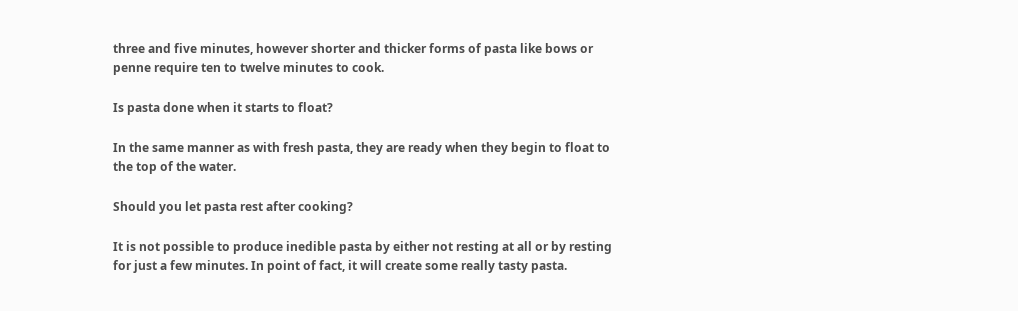three and five minutes, however shorter and thicker forms of pasta like bows or penne require ten to twelve minutes to cook.

Is pasta done when it starts to float?

In the same manner as with fresh pasta, they are ready when they begin to float to the top of the water.

Should you let pasta rest after cooking?

It is not possible to produce inedible pasta by either not resting at all or by resting for just a few minutes. In point of fact, it will create some really tasty pasta.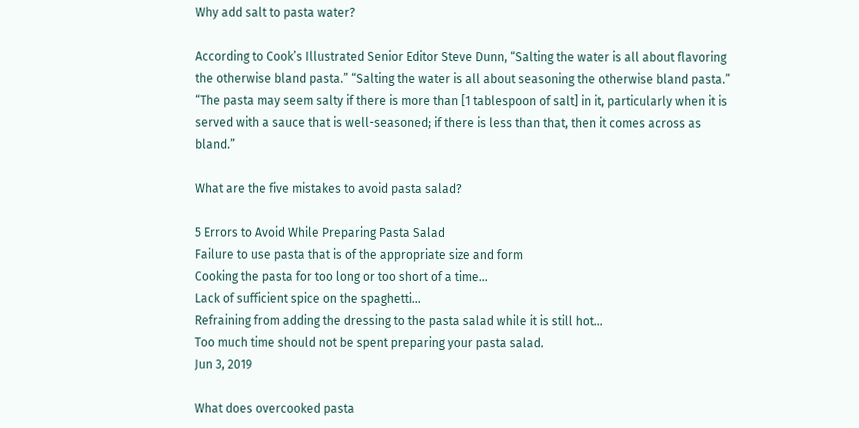Why add salt to pasta water?

According to Cook’s Illustrated Senior Editor Steve Dunn, “Salting the water is all about flavoring the otherwise bland pasta.” “Salting the water is all about seasoning the otherwise bland pasta.” “The pasta may seem salty if there is more than [1 tablespoon of salt] in it, particularly when it is served with a sauce that is well-seasoned; if there is less than that, then it comes across as bland.”

What are the five mistakes to avoid pasta salad?

5 Errors to Avoid While Preparing Pasta Salad
Failure to use pasta that is of the appropriate size and form
Cooking the pasta for too long or too short of a time…
Lack of sufficient spice on the spaghetti…
Refraining from adding the dressing to the pasta salad while it is still hot…
Too much time should not be spent preparing your pasta salad.
Jun 3, 2019

What does overcooked pasta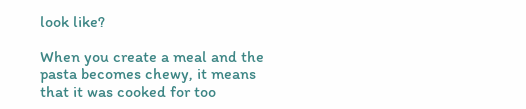look like?

When you create a meal and the pasta becomes chewy, it means that it was cooked for too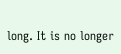long. It is no longer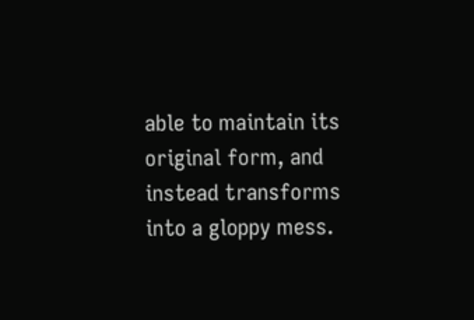able to maintain its original form, and instead transforms into a gloppy mess.